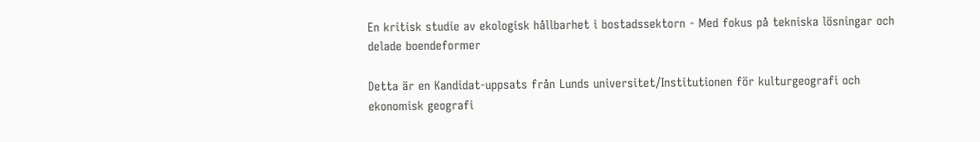En kritisk studie av ekologisk hållbarhet i bostadssektorn - Med fokus på tekniska lösningar och delade boendeformer

Detta är en Kandidat-uppsats från Lunds universitet/Institutionen för kulturgeografi och ekonomisk geografi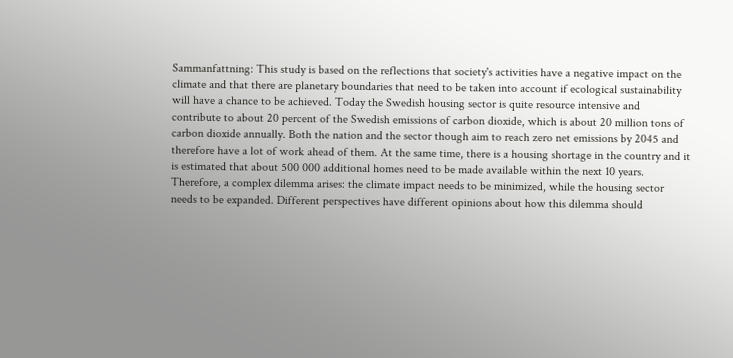Sammanfattning: This study is based on the reflections that society's activities have a negative impact on the climate and that there are planetary boundaries that need to be taken into account if ecological sustainability will have a chance to be achieved. Today the Swedish housing sector is quite resource intensive and contribute to about 20 percent of the Swedish emissions of carbon dioxide, which is about 20 million tons of carbon dioxide annually. Both the nation and the sector though aim to reach zero net emissions by 2045 and therefore have a lot of work ahead of them. At the same time, there is a housing shortage in the country and it is estimated that about 500 000 additional homes need to be made available within the next 10 years. Therefore, a complex dilemma arises: the climate impact needs to be minimized, while the housing sector needs to be expanded. Different perspectives have different opinions about how this dilemma should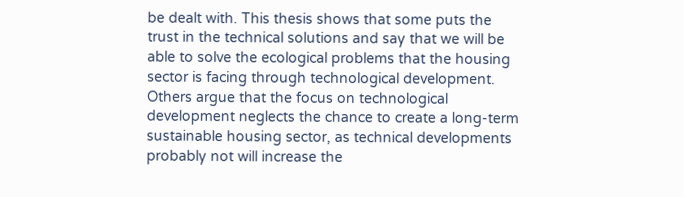be dealt with. This thesis shows that some puts the trust in the technical solutions and say that we will be able to solve the ecological problems that the housing sector is facing through technological development. Others argue that the focus on technological development neglects the chance to create a long-term sustainable housing sector, as technical developments probably not will increase the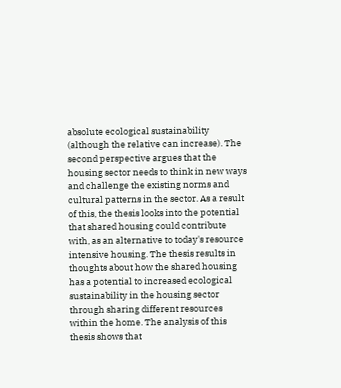absolute ecological sustainability (although the relative can increase). The second perspective argues that the housing sector needs to think in new ways and challenge the existing norms and cultural patterns in the sector. As a result of this, the thesis looks into the potential that shared housing could contribute with, as an alternative to today's resource intensive housing. The thesis results in thoughts about how the shared housing has a potential to increased ecological sustainability in the housing sector through sharing different resources within the home. The analysis of this thesis shows that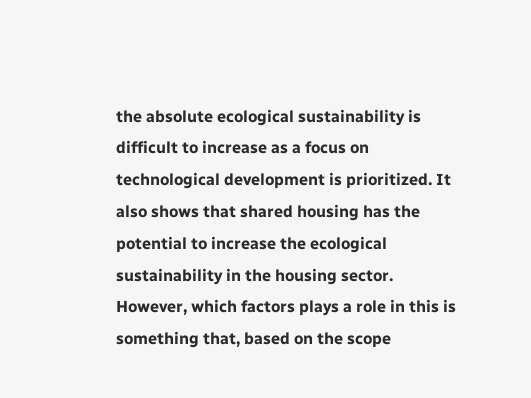the absolute ecological sustainability is difficult to increase as a focus on technological development is prioritized. It also shows that shared housing has the potential to increase the ecological sustainability in the housing sector. However, which factors plays a role in this is something that, based on the scope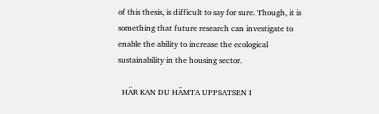of this thesis, is difficult to say for sure. Though, it is something that future research can investigate to enable the ability to increase the ecological sustainability in the housing sector.

  HÄR KAN DU HÄMTA UPPSATSEN I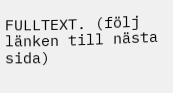FULLTEXT. (följ länken till nästa sida)